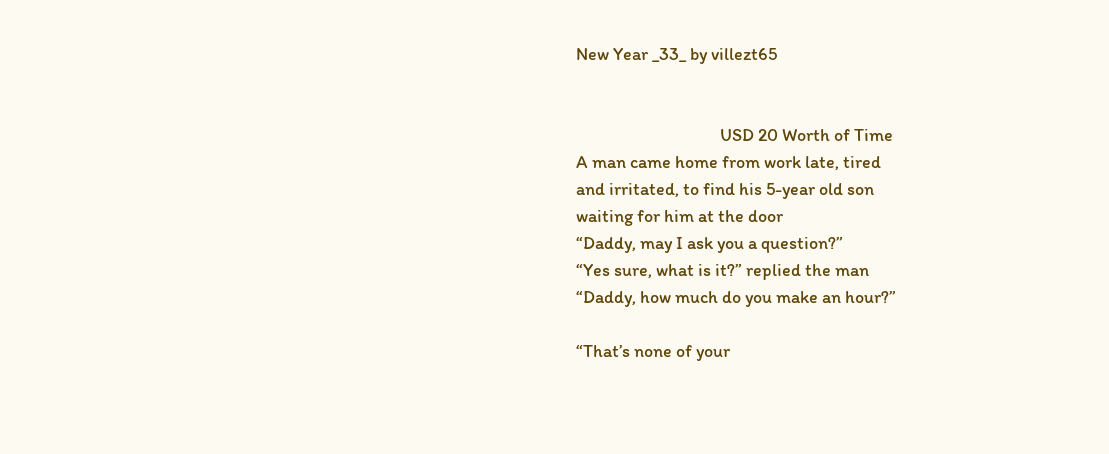New Year _33_ by villezt65


                                    USD 20 Worth of Time
A man came home from work late, tired
and irritated, to find his 5-year old son
waiting for him at the door
“Daddy, may I ask you a question?”
“Yes sure, what is it?” replied the man
“Daddy, how much do you make an hour?”

“That’s none of your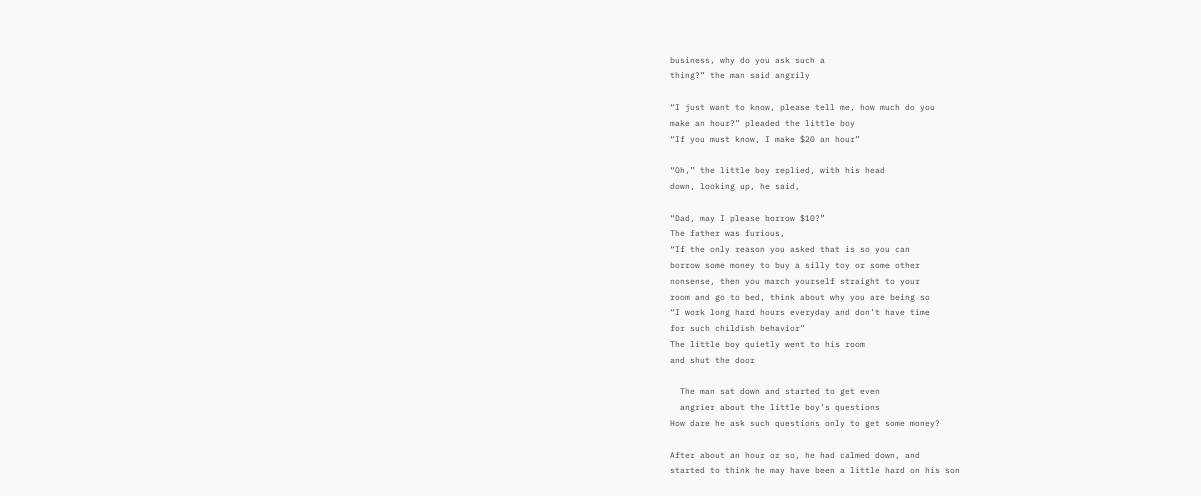business, why do you ask such a
thing?” the man said angrily

“I just want to know, please tell me, how much do you
make an hour?” pleaded the little boy
“If you must know, I make $20 an hour”

“Oh,” the little boy replied, with his head
down, looking up, he said,

“Dad, may I please borrow $10?”
The father was furious,
“If the only reason you asked that is so you can
borrow some money to buy a silly toy or some other
nonsense, then you march yourself straight to your
room and go to bed, think about why you are being so
“I work long hard hours everyday and don’t have time
for such childish behavior”
The little boy quietly went to his room
and shut the door

  The man sat down and started to get even
  angrier about the little boy’s questions
How dare he ask such questions only to get some money?

After about an hour or so, he had calmed down, and
started to think he may have been a little hard on his son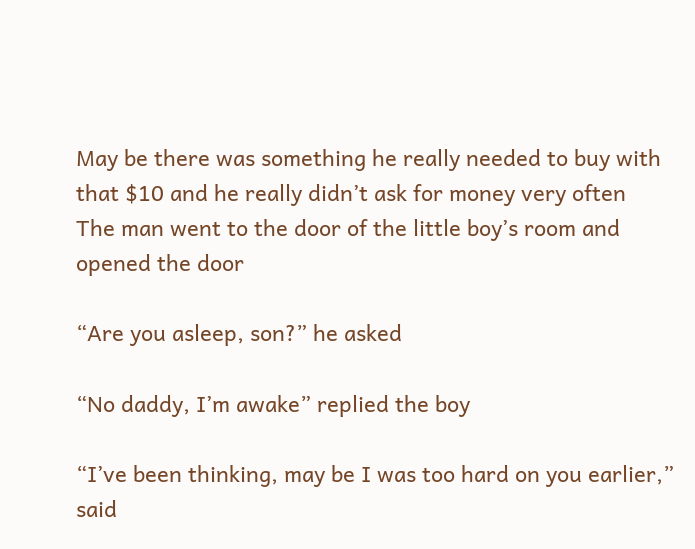May be there was something he really needed to buy with
that $10 and he really didn’t ask for money very often
The man went to the door of the little boy’s room and
opened the door

“Are you asleep, son?” he asked

“No daddy, I’m awake” replied the boy

“I’ve been thinking, may be I was too hard on you earlier,”
said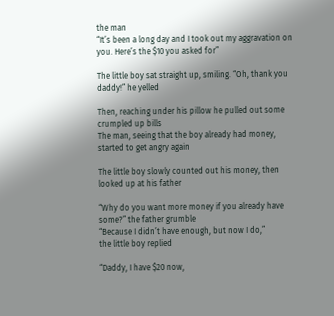the man
“It’s been a long day and I took out my aggravation on
you. Here’s the $10 you asked for”

The little boy sat straight up, smiling. “Oh, thank you
daddy!” he yelled

Then, reaching under his pillow he pulled out some
crumpled up bills
The man, seeing that the boy already had money,
started to get angry again

The little boy slowly counted out his money, then
looked up at his father

“Why do you want more money if you already have
some?” the father grumble
“Because I didn’t have enough, but now I do,”
the little boy replied

“Daddy, I have $20 now,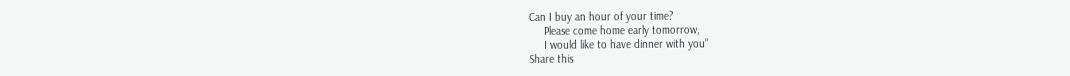Can I buy an hour of your time?
     Please come home early tomorrow,
     I would like to have dinner with you”
Share this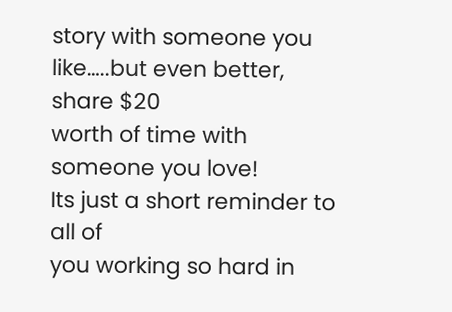story with someone you
like…..but even better, share $20
worth of time with someone you love!
Its just a short reminder to all of
you working so hard in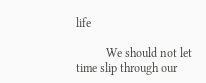life

          We should not let time slip through our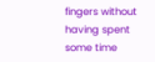fingers without having spent some time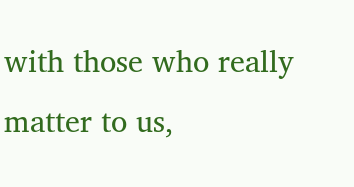with those who really matter to us,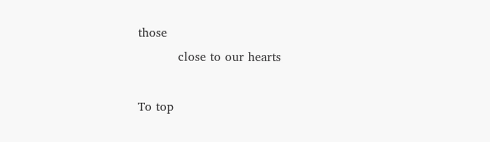those
          close to our hearts

To top